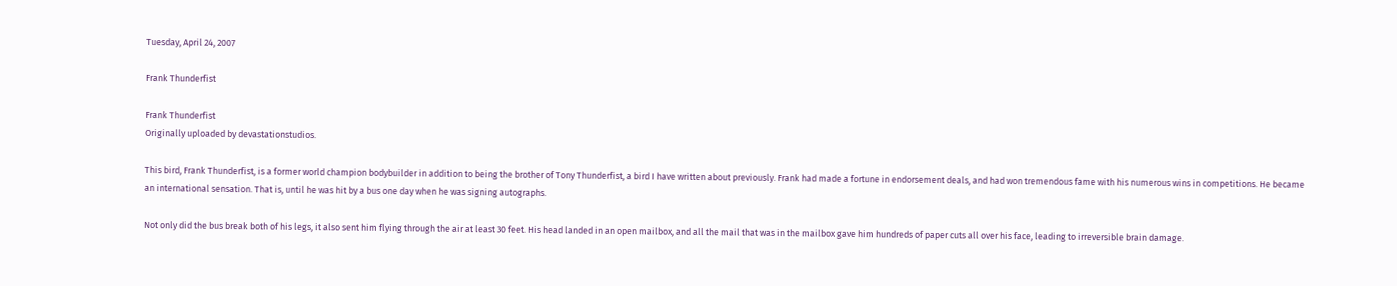Tuesday, April 24, 2007

Frank Thunderfist

Frank Thunderfist
Originally uploaded by devastationstudios.

This bird, Frank Thunderfist, is a former world champion bodybuilder in addition to being the brother of Tony Thunderfist, a bird I have written about previously. Frank had made a fortune in endorsement deals, and had won tremendous fame with his numerous wins in competitions. He became an international sensation. That is, until he was hit by a bus one day when he was signing autographs.

Not only did the bus break both of his legs, it also sent him flying through the air at least 30 feet. His head landed in an open mailbox, and all the mail that was in the mailbox gave him hundreds of paper cuts all over his face, leading to irreversible brain damage.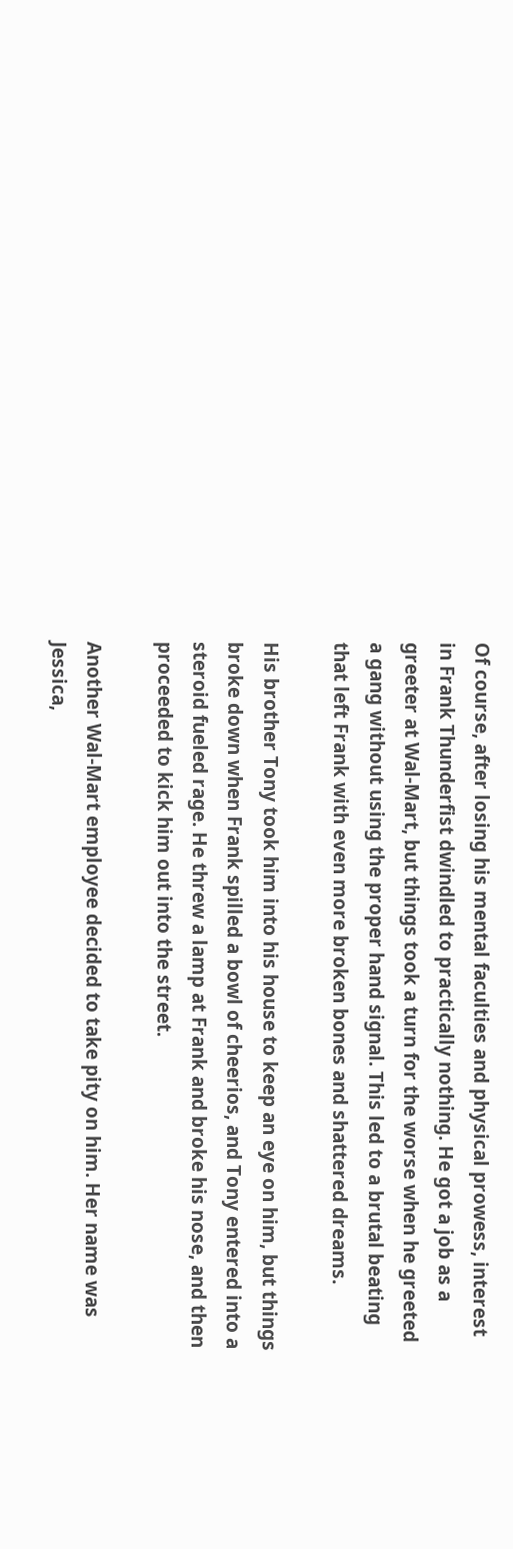Of course, after losing his mental faculties and physical prowess, interest in Frank Thunderfist dwindled to practically nothing. He got a job as a greeter at Wal-Mart, but things took a turn for the worse when he greeted a gang without using the proper hand signal. This led to a brutal beating that left Frank with even more broken bones and shattered dreams.

His brother Tony took him into his house to keep an eye on him, but things broke down when Frank spilled a bowl of cheerios, and Tony entered into a steroid fueled rage. He threw a lamp at Frank and broke his nose, and then proceeded to kick him out into the street.

Another Wal-Mart employee decided to take pity on him. Her name was Jessica,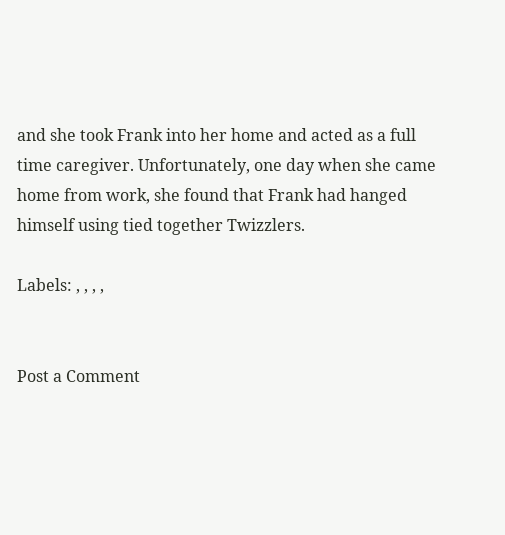and she took Frank into her home and acted as a full time caregiver. Unfortunately, one day when she came home from work, she found that Frank had hanged himself using tied together Twizzlers.

Labels: , , , ,


Post a Comment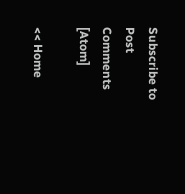Subscribe to Post Comments [Atom]

<< Home